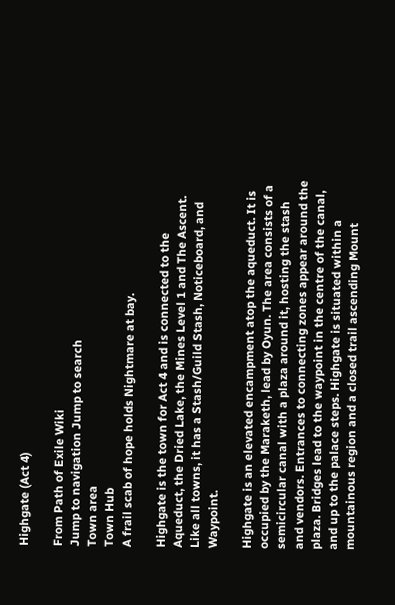Highgate (Act 4)

From Path of Exile Wiki
Jump to navigation Jump to search
Town area
Town Hub
A frail scab of hope holds Nightmare at bay.

Highgate is the town for Act 4 and is connected to the Aqueduct, the Dried Lake, the Mines Level 1 and The Ascent. Like all towns, it has a Stash/Guild Stash, Noticeboard, and Waypoint.

Highgate is an elevated encampment atop the aqueduct. It is occupied by the Maraketh, lead by Oyun. The area consists of a semicircular canal with a plaza around it, hosting the stash and vendors. Entrances to connecting zones appear around the plaza. Bridges lead to the waypoint in the centre of the canal, and up to the palace steps. Highgate is situated within a mountainous region and a closed trail ascending Mount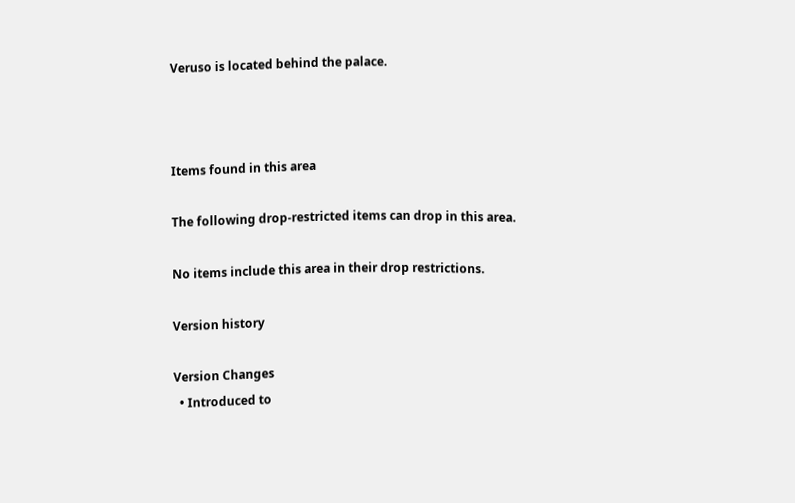Veruso is located behind the palace.



Items found in this area

The following drop-restricted items can drop in this area.

No items include this area in their drop restrictions.

Version history

Version Changes
  • Introduced to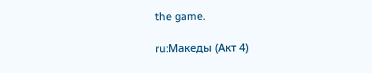the game.

ru:Македы (Акт 4)